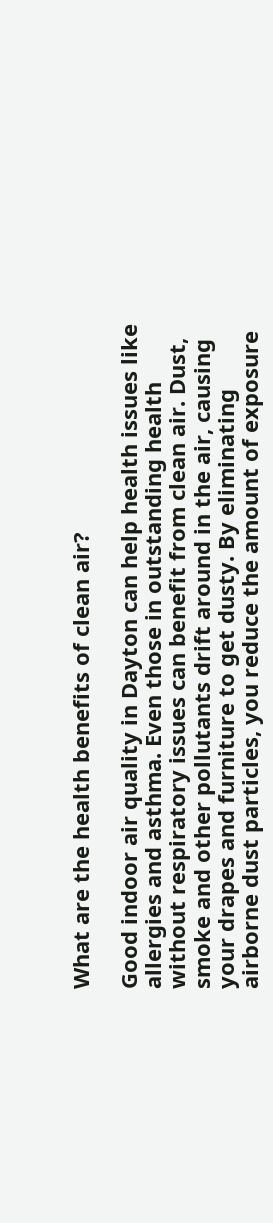What are the health benefits of clean air?

Good indoor air quality in Dayton can help health issues like allergies and asthma. Even those in outstanding health without respiratory issues can benefit from clean air. Dust, smoke and other pollutants drift around in the air, causing your drapes and furniture to get dusty. By eliminating airborne dust particles, you reduce the amount of exposure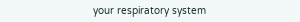your respiratory system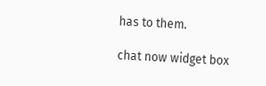has to them.

chat now widget box